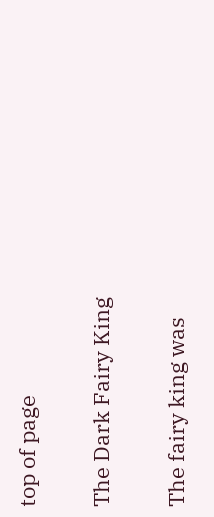top of page

The Dark Fairy King

The fairy king was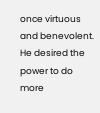once virtuous and benevolent. He desired the power to do more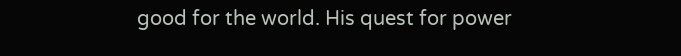good for the world. His quest for power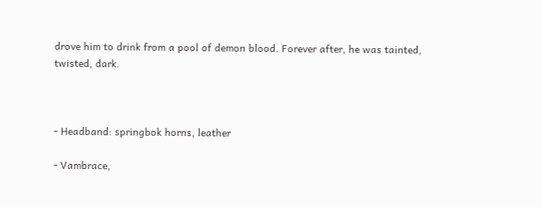drove him to drink from a pool of demon blood. Forever after, he was tainted, twisted, dark.



- Headband: springbok horns, leather

- Vambrace,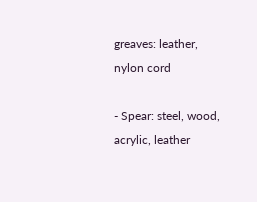greaves: leather, nylon cord

- Spear: steel, wood, acrylic, leather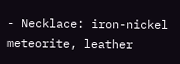- Necklace: iron-nickel meteorite, leather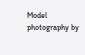Model photography by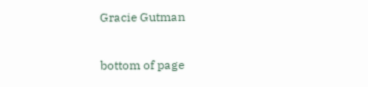Gracie Gutman

bottom of page